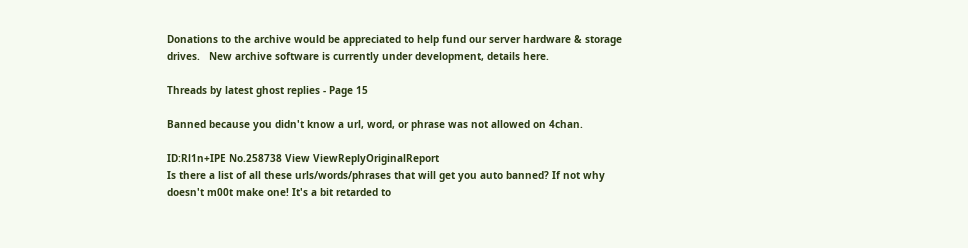Donations to the archive would be appreciated to help fund our server hardware & storage drives.   New archive software is currently under development, details here.

Threads by latest ghost replies - Page 15

Banned because you didn't know a url, word, or phrase was not allowed on 4chan.

ID:Rl1n+IPE No.258738 View ViewReplyOriginalReport
Is there a list of all these urls/words/phrases that will get you auto banned? If not why doesn't m00t make one! It's a bit retarded to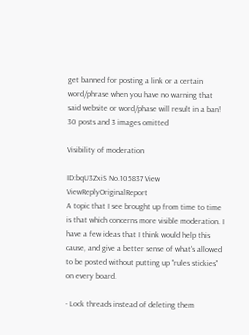get banned for posting a link or a certain word/phrase when you have no warning that said website or word/phase will result in a ban!
30 posts and 3 images omitted

Visibility of moderation

ID:bqU3ZxiS No.105837 View ViewReplyOriginalReport
A topic that I see brought up from time to time is that which concerns more visible moderation. I have a few ideas that I think would help this cause, and give a better sense of what's allowed to be posted without putting up "rules stickies" on every board.

- Lock threads instead of deleting them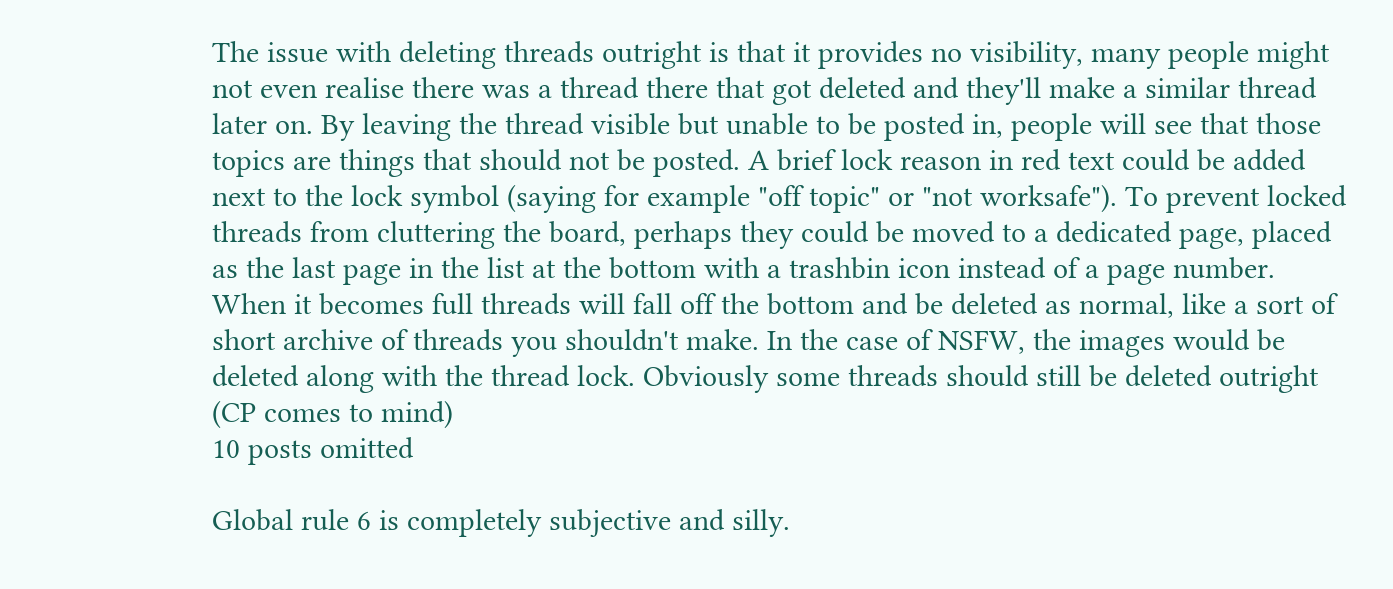The issue with deleting threads outright is that it provides no visibility, many people might not even realise there was a thread there that got deleted and they'll make a similar thread later on. By leaving the thread visible but unable to be posted in, people will see that those topics are things that should not be posted. A brief lock reason in red text could be added next to the lock symbol (saying for example "off topic" or "not worksafe"). To prevent locked threads from cluttering the board, perhaps they could be moved to a dedicated page, placed as the last page in the list at the bottom with a trashbin icon instead of a page number. When it becomes full threads will fall off the bottom and be deleted as normal, like a sort of short archive of threads you shouldn't make. In the case of NSFW, the images would be deleted along with the thread lock. Obviously some threads should still be deleted outright (CP comes to mind)
10 posts omitted

Global rule 6 is completely subjective and silly.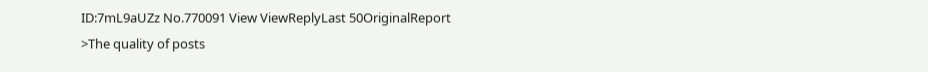ID:7mL9aUZz No.770091 View ViewReplyLast 50OriginalReport
>The quality of posts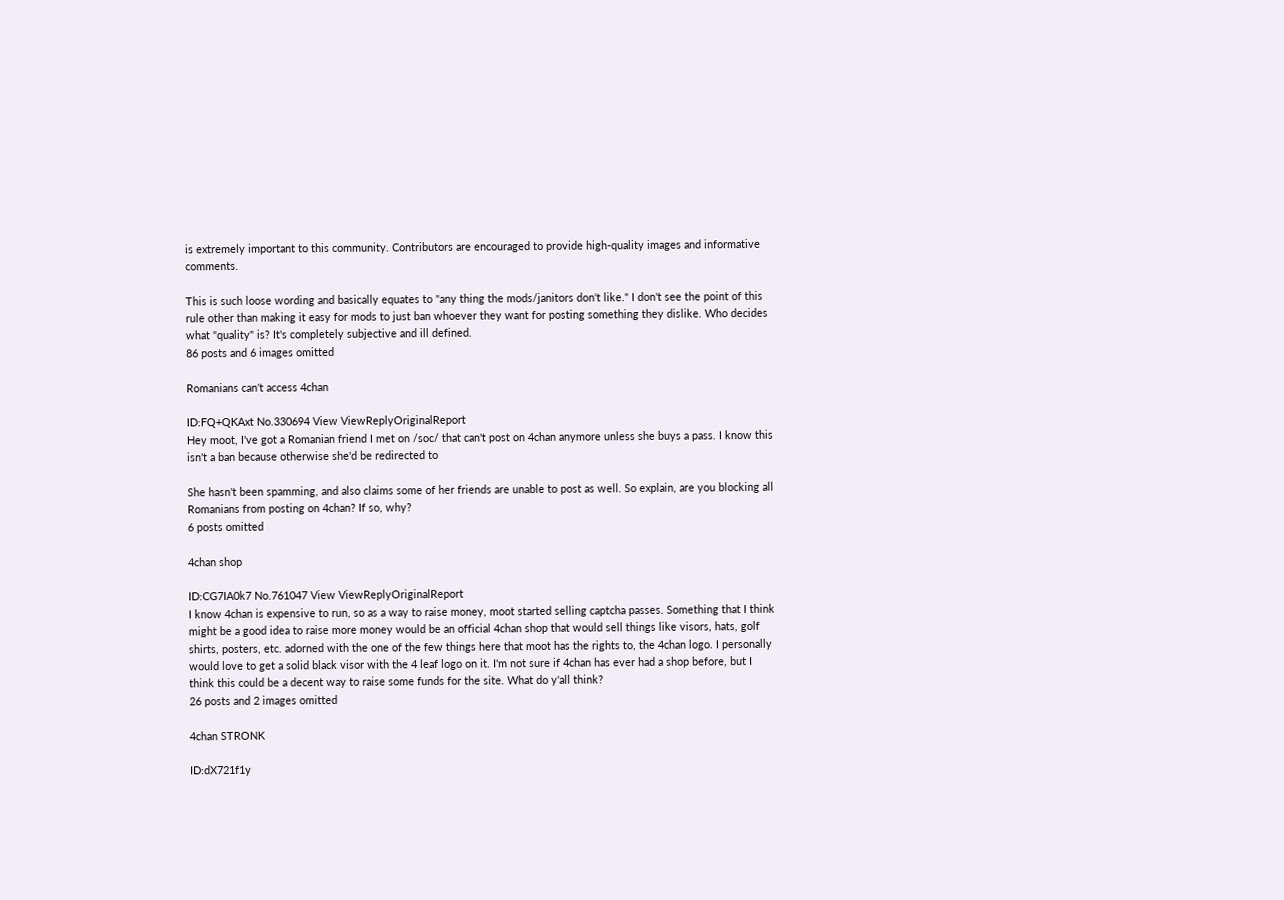is extremely important to this community. Contributors are encouraged to provide high-quality images and informative comments.

This is such loose wording and basically equates to "any thing the mods/janitors don't like." I don't see the point of this rule other than making it easy for mods to just ban whoever they want for posting something they dislike. Who decides what "quality" is? It's completely subjective and ill defined.
86 posts and 6 images omitted

Romanians can't access 4chan

ID:FQ+QKAxt No.330694 View ViewReplyOriginalReport
Hey moot, I've got a Romanian friend I met on /soc/ that can't post on 4chan anymore unless she buys a pass. I know this isn't a ban because otherwise she'd be redirected to

She hasn't been spamming, and also claims some of her friends are unable to post as well. So explain, are you blocking all Romanians from posting on 4chan? If so, why?
6 posts omitted

4chan shop

ID:CG7IA0k7 No.761047 View ViewReplyOriginalReport
I know 4chan is expensive to run, so as a way to raise money, moot started selling captcha passes. Something that I think might be a good idea to raise more money would be an official 4chan shop that would sell things like visors, hats, golf shirts, posters, etc. adorned with the one of the few things here that moot has the rights to, the 4chan logo. I personally would love to get a solid black visor with the 4 leaf logo on it. I'm not sure if 4chan has ever had a shop before, but I think this could be a decent way to raise some funds for the site. What do y'all think?
26 posts and 2 images omitted

4chan STRONK

ID:dX721f1y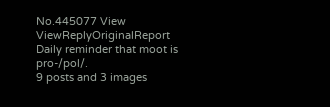No.445077 View ViewReplyOriginalReport
Daily reminder that moot is pro-/pol/.
9 posts and 3 images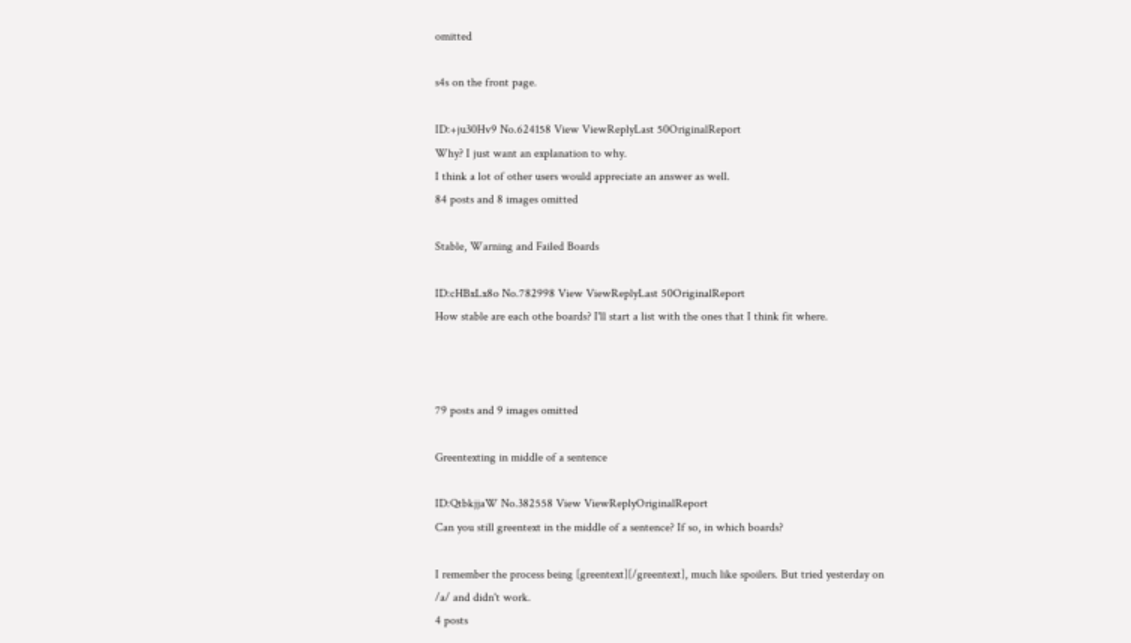omitted

s4s on the front page.

ID:+ju30Hv9 No.624158 View ViewReplyLast 50OriginalReport
Why? I just want an explanation to why.
I think a lot of other users would appreciate an answer as well.
84 posts and 8 images omitted

Stable, Warning and Failed Boards

ID:cHBxLx8o No.782998 View ViewReplyLast 50OriginalReport
How stable are each othe boards? I'll start a list with the ones that I think fit where.



79 posts and 9 images omitted

Greentexting in middle of a sentence

ID:QtbkjjaW No.382558 View ViewReplyOriginalReport
Can you still greentext in the middle of a sentence? If so, in which boards?

I remember the process being [greentext][/greentext], much like spoilers. But tried yesterday on /a/ and didn't work.
4 posts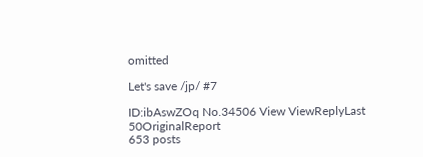omitted

Let's save /jp/ #7

ID:ibAswZOq No.34506 View ViewReplyLast 50OriginalReport
653 posts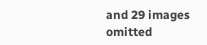and 29 images omitted